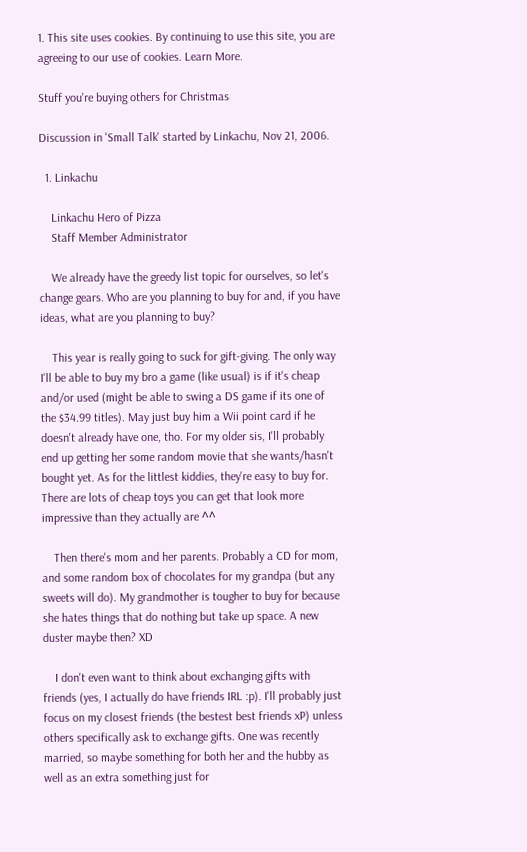1. This site uses cookies. By continuing to use this site, you are agreeing to our use of cookies. Learn More.

Stuff you're buying others for Christmas

Discussion in 'Small Talk' started by Linkachu, Nov 21, 2006.

  1. Linkachu

    Linkachu Hero of Pizza
    Staff Member Administrator

    We already have the greedy list topic for ourselves, so let's change gears. Who are you planning to buy for and, if you have ideas, what are you planning to buy?

    This year is really going to suck for gift-giving. The only way I'll be able to buy my bro a game (like usual) is if it's cheap and/or used (might be able to swing a DS game if its one of the $34.99 titles). May just buy him a Wii point card if he doesn't already have one, tho. For my older sis, I'll probably end up getting her some random movie that she wants/hasn't bought yet. As for the littlest kiddies, they're easy to buy for. There are lots of cheap toys you can get that look more impressive than they actually are ^^

    Then there's mom and her parents. Probably a CD for mom, and some random box of chocolates for my grandpa (but any sweets will do). My grandmother is tougher to buy for because she hates things that do nothing but take up space. A new duster maybe then? XD

    I don't even want to think about exchanging gifts with friends (yes, I actually do have friends IRL :p). I'll probably just focus on my closest friends (the bestest best friends xP) unless others specifically ask to exchange gifts. One was recently married, so maybe something for both her and the hubby as well as an extra something just for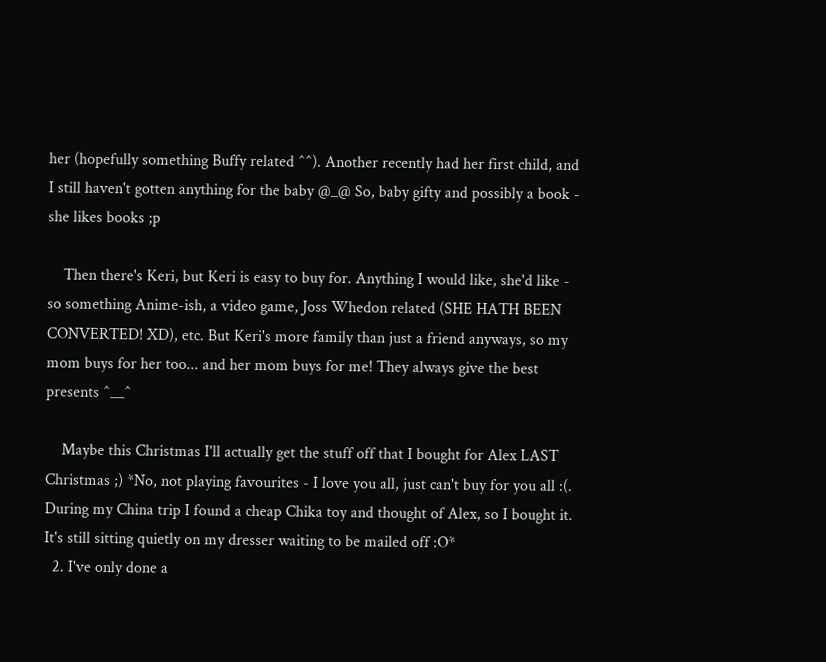her (hopefully something Buffy related ^^). Another recently had her first child, and I still haven't gotten anything for the baby @_@ So, baby gifty and possibly a book - she likes books ;p

    Then there's Keri, but Keri is easy to buy for. Anything I would like, she'd like - so something Anime-ish, a video game, Joss Whedon related (SHE HATH BEEN CONVERTED! XD), etc. But Keri's more family than just a friend anyways, so my mom buys for her too... and her mom buys for me! They always give the best presents ^__^

    Maybe this Christmas I'll actually get the stuff off that I bought for Alex LAST Christmas ;) *No, not playing favourites - I love you all, just can't buy for you all :(. During my China trip I found a cheap Chika toy and thought of Alex, so I bought it. It's still sitting quietly on my dresser waiting to be mailed off :O*
  2. I've only done a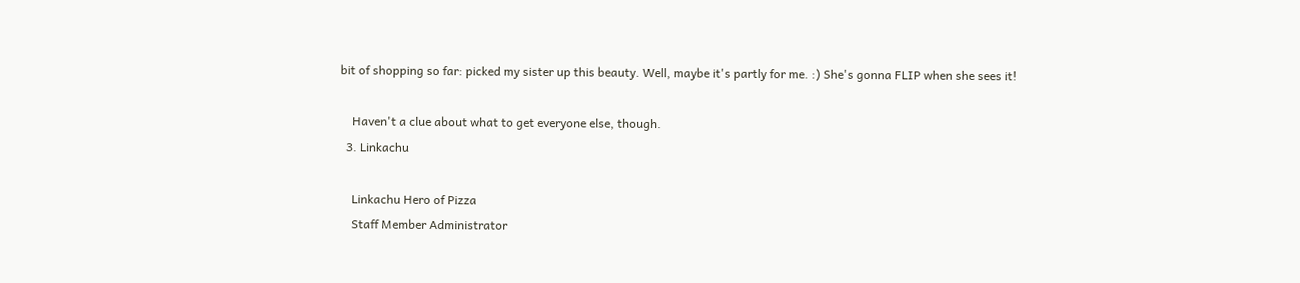bit of shopping so far: picked my sister up this beauty. Well, maybe it's partly for me. :) She's gonna FLIP when she sees it!

    Haven't a clue about what to get everyone else, though.
  3. Linkachu

    Linkachu Hero of Pizza
    Staff Member Administrator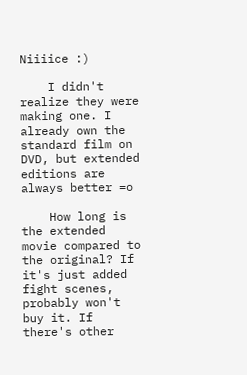Niiiice :)

    I didn't realize they were making one. I already own the standard film on DVD, but extended editions are always better =o

    How long is the extended movie compared to the original? If it's just added fight scenes, probably won't buy it. If there's other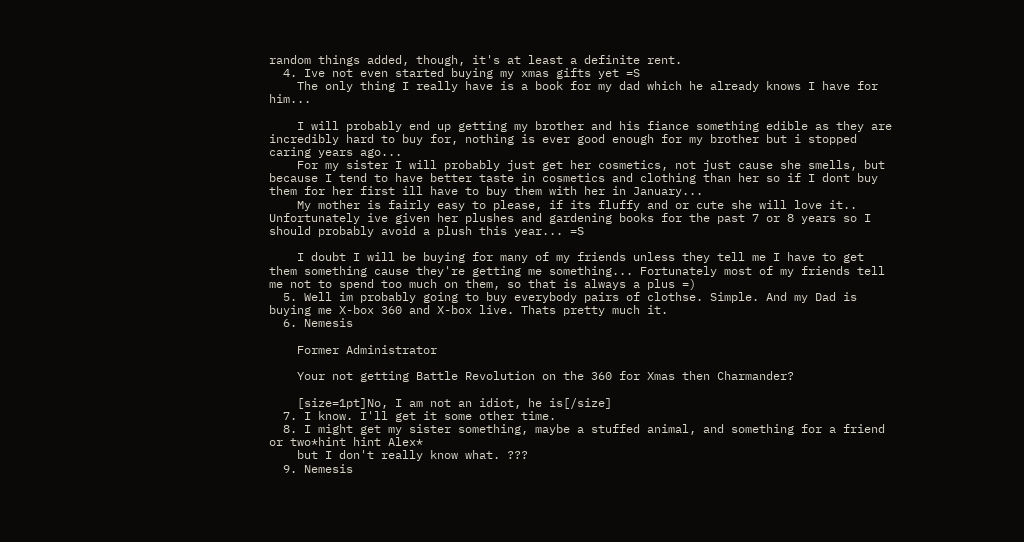random things added, though, it's at least a definite rent.
  4. Ive not even started buying my xmas gifts yet =S
    The only thing I really have is a book for my dad which he already knows I have for him...

    I will probably end up getting my brother and his fiance something edible as they are incredibly hard to buy for, nothing is ever good enough for my brother but i stopped caring years ago...
    For my sister I will probably just get her cosmetics, not just cause she smells, but because I tend to have better taste in cosmetics and clothing than her so if I dont buy them for her first ill have to buy them with her in January...
    My mother is fairly easy to please, if its fluffy and or cute she will love it.. Unfortunately ive given her plushes and gardening books for the past 7 or 8 years so I should probably avoid a plush this year... =S

    I doubt I will be buying for many of my friends unless they tell me I have to get them something cause they're getting me something... Fortunately most of my friends tell me not to spend too much on them, so that is always a plus =)
  5. Well im probably going to buy everybody pairs of clothse. Simple. And my Dad is buying me X-box 360 and X-box live. Thats pretty much it.
  6. Nemesis

    Former Administrator

    Your not getting Battle Revolution on the 360 for Xmas then Charmander?

    [size=1pt]No, I am not an idiot, he is[/size]
  7. I know. I'll get it some other time.
  8. I might get my sister something, maybe a stuffed animal, and something for a friend or two*hint hint Alex*
    but I don't really know what. ???
  9. Nemesis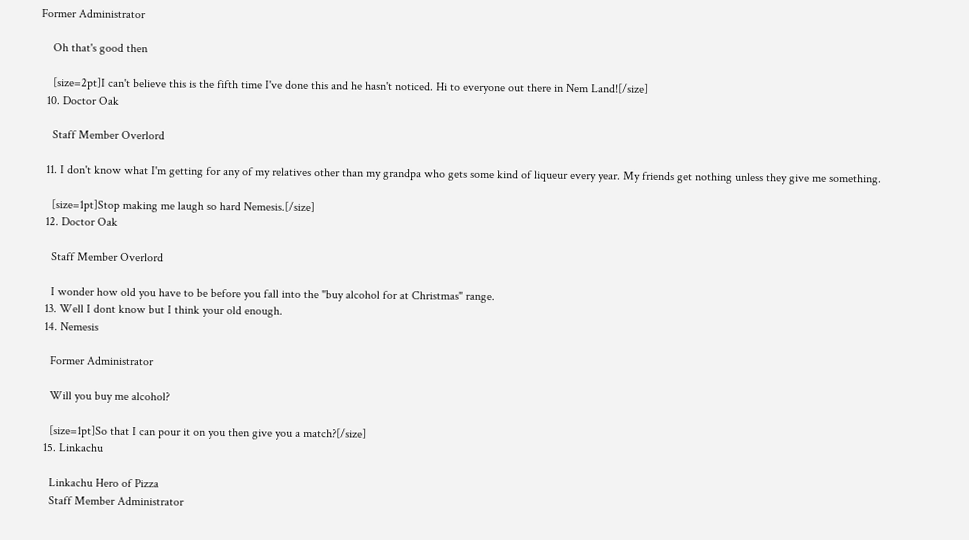Former Administrator

    Oh that's good then

    [size=2pt]I can't believe this is the fifth time I've done this and he hasn't noticed. Hi to everyone out there in Nem Land![/size]
  10. Doctor Oak

    Staff Member Overlord

  11. I don't know what I'm getting for any of my relatives other than my grandpa who gets some kind of liqueur every year. My friends get nothing unless they give me something.

    [size=1pt]Stop making me laugh so hard Nemesis.[/size]
  12. Doctor Oak

    Staff Member Overlord

    I wonder how old you have to be before you fall into the "buy alcohol for at Christmas" range.
  13. Well I dont know but I think your old enough.
  14. Nemesis

    Former Administrator

    Will you buy me alcohol?

    [size=1pt]So that I can pour it on you then give you a match?[/size]
  15. Linkachu

    Linkachu Hero of Pizza
    Staff Member Administrator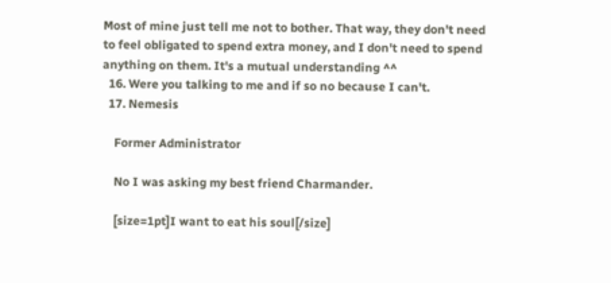Most of mine just tell me not to bother. That way, they don't need to feel obligated to spend extra money, and I don't need to spend anything on them. It's a mutual understanding ^^
  16. Were you talking to me and if so no because I can't.
  17. Nemesis

    Former Administrator

    No I was asking my best friend Charmander.

    [size=1pt]I want to eat his soul[/size]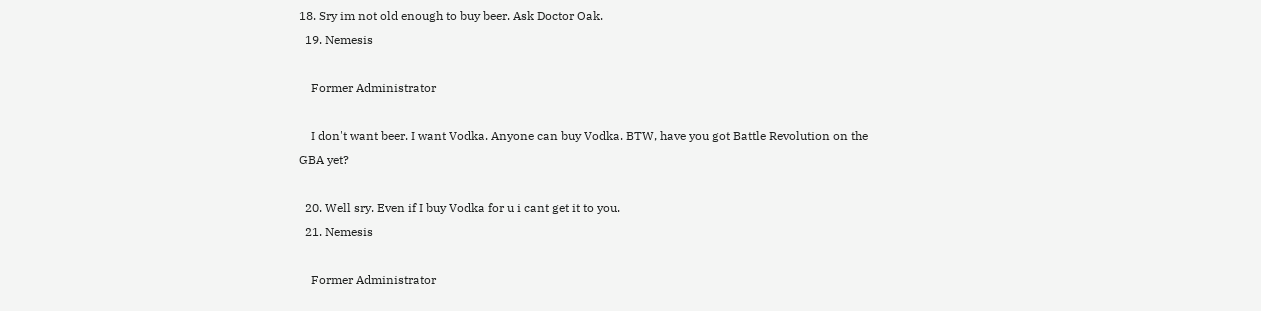18. Sry im not old enough to buy beer. Ask Doctor Oak.
  19. Nemesis

    Former Administrator

    I don't want beer. I want Vodka. Anyone can buy Vodka. BTW, have you got Battle Revolution on the GBA yet?

  20. Well sry. Even if I buy Vodka for u i cant get it to you.
  21. Nemesis

    Former Administrator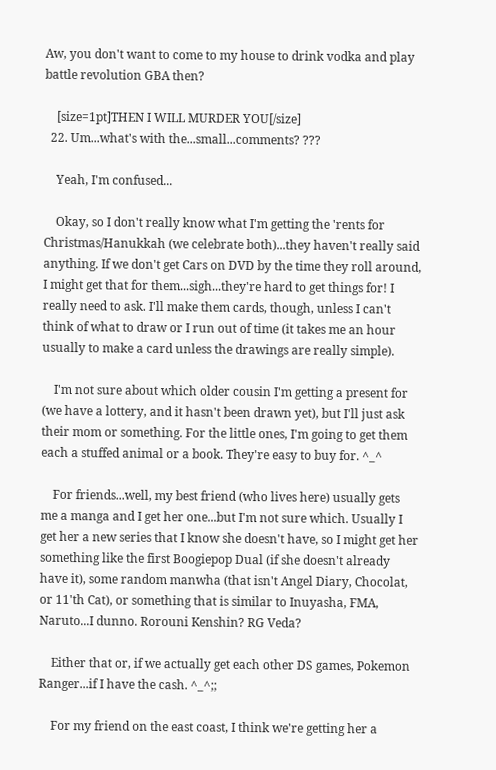Aw, you don't want to come to my house to drink vodka and play battle revolution GBA then?

    [size=1pt]THEN I WILL MURDER YOU[/size]
  22. Um...what's with the...small...comments? ???

    Yeah, I'm confused...

    Okay, so I don't really know what I'm getting the 'rents for Christmas/Hanukkah (we celebrate both)...they haven't really said anything. If we don't get Cars on DVD by the time they roll around, I might get that for them...sigh...they're hard to get things for! I really need to ask. I'll make them cards, though, unless I can't think of what to draw or I run out of time (it takes me an hour usually to make a card unless the drawings are really simple).

    I'm not sure about which older cousin I'm getting a present for (we have a lottery, and it hasn't been drawn yet), but I'll just ask their mom or something. For the little ones, I'm going to get them each a stuffed animal or a book. They're easy to buy for. ^_^

    For friends...well, my best friend (who lives here) usually gets me a manga and I get her one...but I'm not sure which. Usually I get her a new series that I know she doesn't have, so I might get her something like the first Boogiepop Dual (if she doesn't already have it), some random manwha (that isn't Angel Diary, Chocolat, or 11'th Cat), or something that is similar to Inuyasha, FMA, Naruto...I dunno. Rorouni Kenshin? RG Veda?

    Either that or, if we actually get each other DS games, Pokemon Ranger...if I have the cash. ^_^;;

    For my friend on the east coast, I think we're getting her a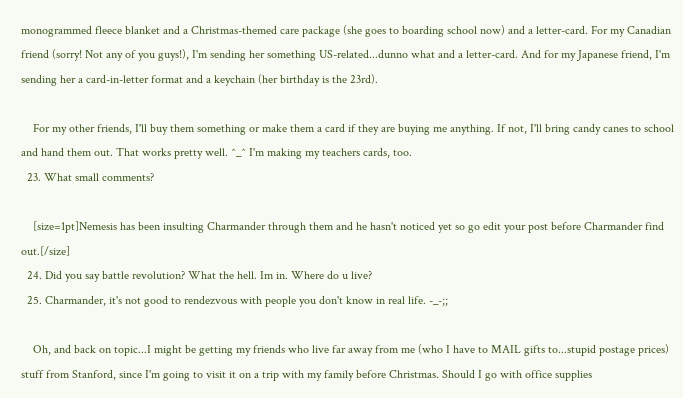monogrammed fleece blanket and a Christmas-themed care package (she goes to boarding school now) and a letter-card. For my Canadian friend (sorry! Not any of you guys!), I'm sending her something US-related...dunno what and a letter-card. And for my Japanese friend, I'm sending her a card-in-letter format and a keychain (her birthday is the 23rd).

    For my other friends, I'll buy them something or make them a card if they are buying me anything. If not, I'll bring candy canes to school and hand them out. That works pretty well. ^_^ I'm making my teachers cards, too.
  23. What small comments?

    [size=1pt]Nemesis has been insulting Charmander through them and he hasn't noticed yet so go edit your post before Charmander find out.[/size]
  24. Did you say battle revolution? What the hell. Im in. Where do u live?
  25. Charmander, it's not good to rendezvous with people you don't know in real life. -_-;;

    Oh, and back on topic...I might be getting my friends who live far away from me (who I have to MAIL gifts to...stupid postage prices) stuff from Stanford, since I'm going to visit it on a trip with my family before Christmas. Should I go with office supplies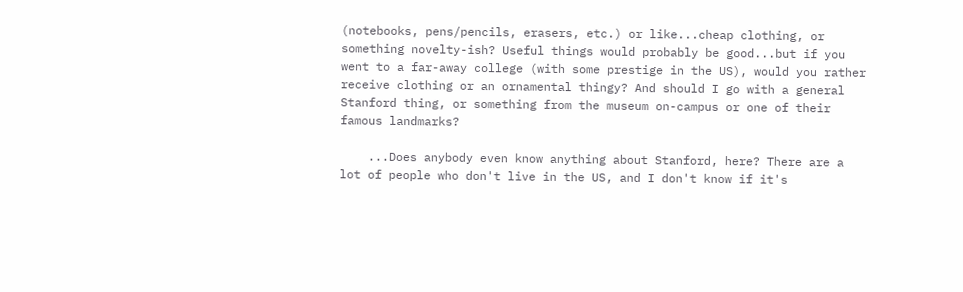(notebooks, pens/pencils, erasers, etc.) or like...cheap clothing, or something novelty-ish? Useful things would probably be good...but if you went to a far-away college (with some prestige in the US), would you rather receive clothing or an ornamental thingy? And should I go with a general Stanford thing, or something from the museum on-campus or one of their famous landmarks?

    ...Does anybody even know anything about Stanford, here? There are a lot of people who don't live in the US, and I don't know if it's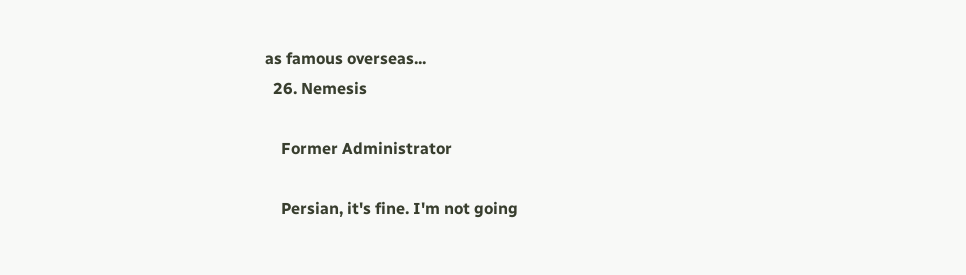as famous overseas...
  26. Nemesis

    Former Administrator

    Persian, it's fine. I'm not going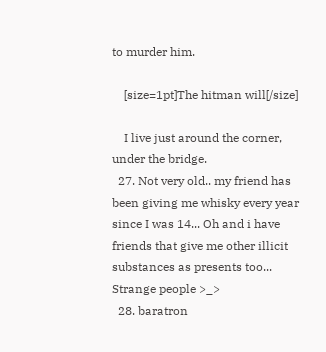to murder him.

    [size=1pt]The hitman will[/size]

    I live just around the corner, under the bridge.
  27. Not very old.. my friend has been giving me whisky every year since I was 14... Oh and i have friends that give me other illicit substances as presents too... Strange people >_>
  28. baratron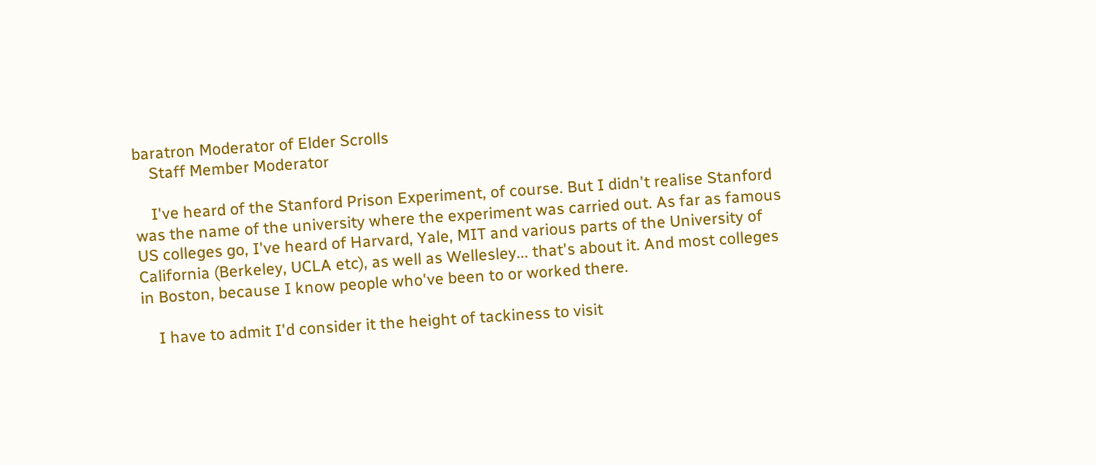baratron Moderator of Elder Scrolls
    Staff Member Moderator

    I've heard of the Stanford Prison Experiment, of course. But I didn't realise Stanford was the name of the university where the experiment was carried out. As far as famous US colleges go, I've heard of Harvard, Yale, MIT and various parts of the University of California (Berkeley, UCLA etc), as well as Wellesley... that's about it. And most colleges in Boston, because I know people who've been to or worked there.

    I have to admit I'd consider it the height of tackiness to visit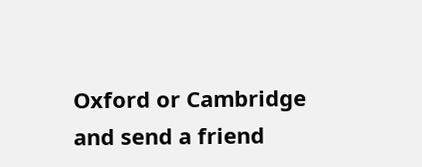Oxford or Cambridge and send a friend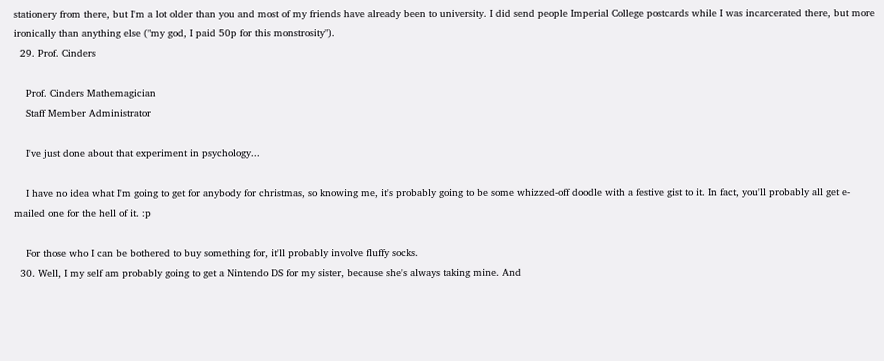stationery from there, but I'm a lot older than you and most of my friends have already been to university. I did send people Imperial College postcards while I was incarcerated there, but more ironically than anything else ("my god, I paid 50p for this monstrosity").
  29. Prof. Cinders

    Prof. Cinders Mathemagician
    Staff Member Administrator

    I've just done about that experiment in psychology...

    I have no idea what I'm going to get for anybody for christmas, so knowing me, it's probably going to be some whizzed-off doodle with a festive gist to it. In fact, you'll probably all get e-mailed one for the hell of it. :p

    For those who I can be bothered to buy something for, it'll probably involve fluffy socks.
  30. Well, I my self am probably going to get a Nintendo DS for my sister, because she's always taking mine. And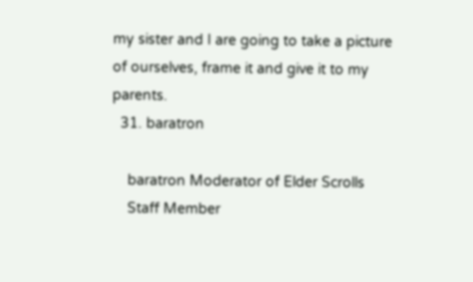my sister and I are going to take a picture of ourselves, frame it and give it to my parents.
  31. baratron

    baratron Moderator of Elder Scrolls
    Staff Member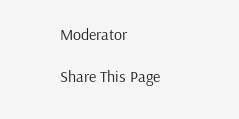Moderator

Share This Page